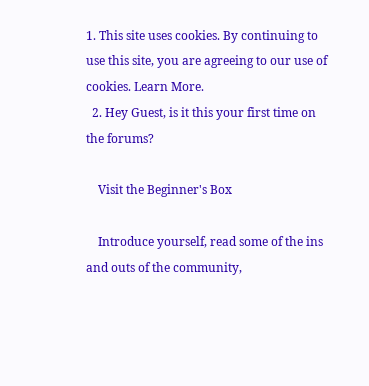1. This site uses cookies. By continuing to use this site, you are agreeing to our use of cookies. Learn More.
  2. Hey Guest, is it this your first time on the forums?

    Visit the Beginner's Box

    Introduce yourself, read some of the ins and outs of the community,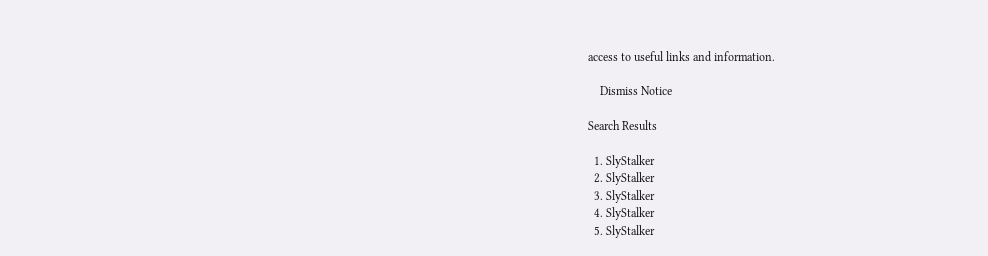access to useful links and information.

    Dismiss Notice

Search Results

  1. SlyStalker
  2. SlyStalker
  3. SlyStalker
  4. SlyStalker
  5. SlyStalker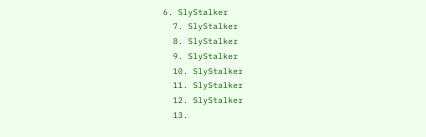6. SlyStalker
  7. SlyStalker
  8. SlyStalker
  9. SlyStalker
  10. SlyStalker
  11. SlyStalker
  12. SlyStalker
  13.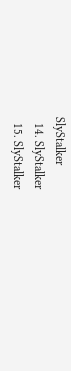SlyStalker
  14. SlyStalker
  15. SlyStalker